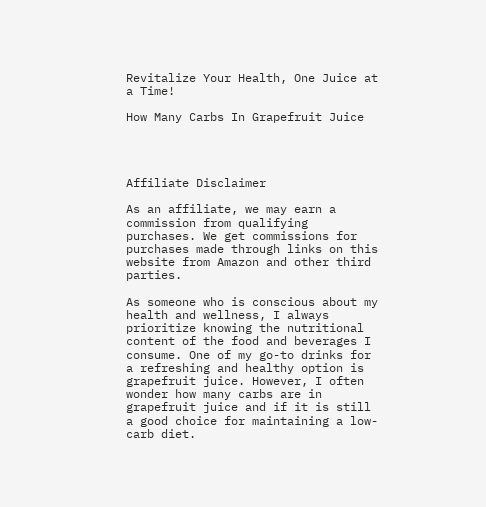Revitalize Your Health, One Juice at a Time!

How Many Carbs In Grapefruit Juice




Affiliate Disclaimer

As an affiliate, we may earn a commission from qualifying purchases. We get commissions for purchases made through links on this website from Amazon and other third parties.

As someone who is conscious about my health and wellness, I always prioritize knowing the nutritional content of the food and beverages I consume. One of my go-to drinks for a refreshing and healthy option is grapefruit juice. However, I often wonder how many carbs are in grapefruit juice and if it is still a good choice for maintaining a low-carb diet.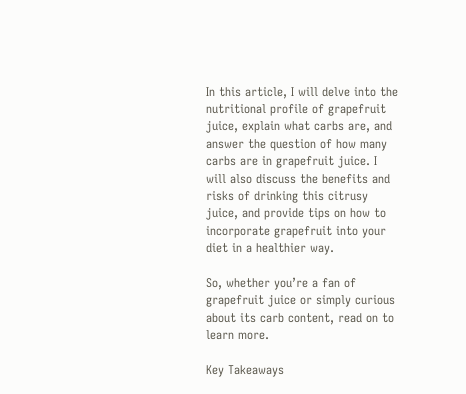In this article, I will delve into the nutritional profile of grapefruit juice, explain what carbs are, and answer the question of how many carbs are in grapefruit juice. I will also discuss the benefits and risks of drinking this citrusy juice, and provide tips on how to incorporate grapefruit into your diet in a healthier way.

So, whether you’re a fan of grapefruit juice or simply curious about its carb content, read on to learn more.

Key Takeaways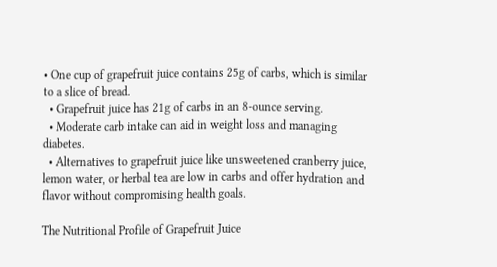• One cup of grapefruit juice contains 25g of carbs, which is similar to a slice of bread.
  • Grapefruit juice has 21g of carbs in an 8-ounce serving.
  • Moderate carb intake can aid in weight loss and managing diabetes.
  • Alternatives to grapefruit juice like unsweetened cranberry juice, lemon water, or herbal tea are low in carbs and offer hydration and flavor without compromising health goals.

The Nutritional Profile of Grapefruit Juice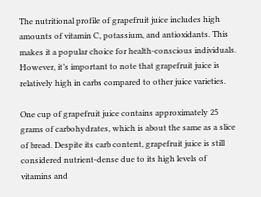The nutritional profile of grapefruit juice includes high amounts of vitamin C, potassium, and antioxidants. This makes it a popular choice for health-conscious individuals. However, it’s important to note that grapefruit juice is relatively high in carbs compared to other juice varieties.

One cup of grapefruit juice contains approximately 25 grams of carbohydrates, which is about the same as a slice of bread. Despite its carb content, grapefruit juice is still considered nutrient-dense due to its high levels of vitamins and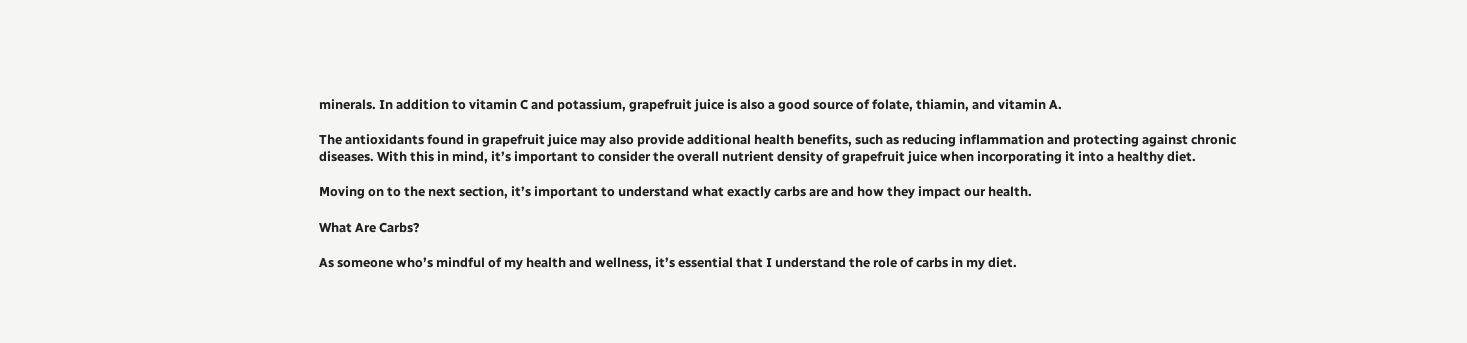minerals. In addition to vitamin C and potassium, grapefruit juice is also a good source of folate, thiamin, and vitamin A.

The antioxidants found in grapefruit juice may also provide additional health benefits, such as reducing inflammation and protecting against chronic diseases. With this in mind, it’s important to consider the overall nutrient density of grapefruit juice when incorporating it into a healthy diet.

Moving on to the next section, it’s important to understand what exactly carbs are and how they impact our health.

What Are Carbs?

As someone who’s mindful of my health and wellness, it’s essential that I understand the role of carbs in my diet.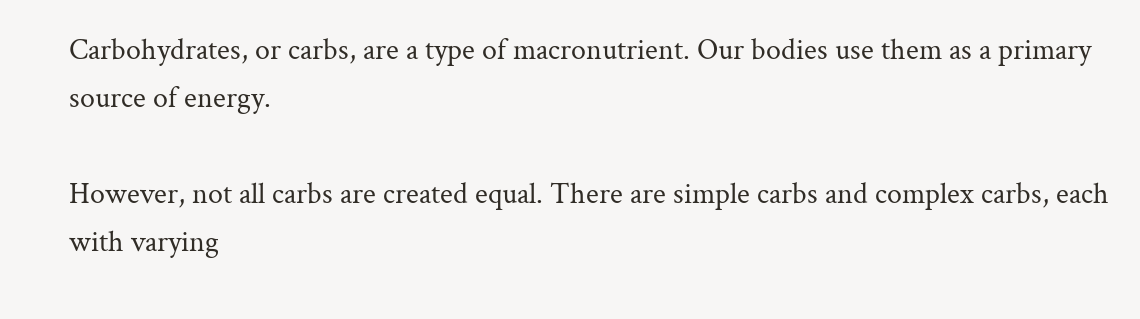Carbohydrates, or carbs, are a type of macronutrient. Our bodies use them as a primary source of energy.

However, not all carbs are created equal. There are simple carbs and complex carbs, each with varying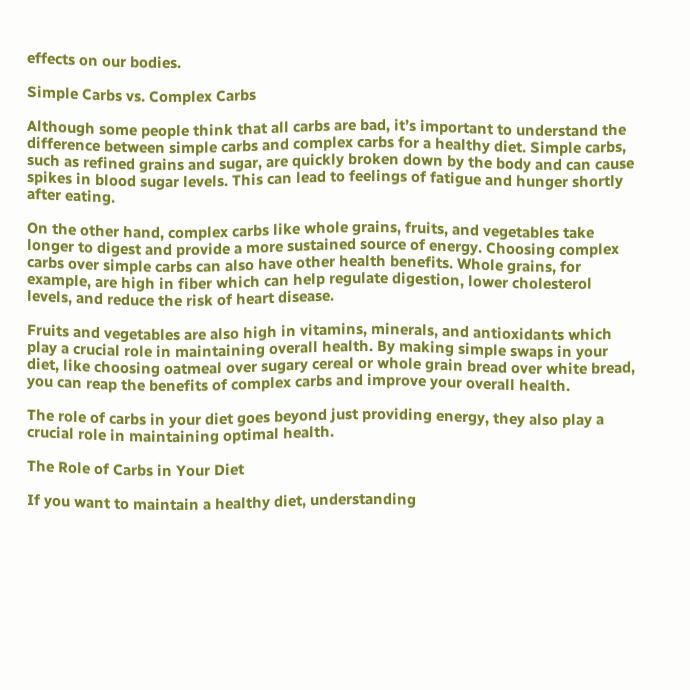effects on our bodies.

Simple Carbs vs. Complex Carbs

Although some people think that all carbs are bad, it’s important to understand the difference between simple carbs and complex carbs for a healthy diet. Simple carbs, such as refined grains and sugar, are quickly broken down by the body and can cause spikes in blood sugar levels. This can lead to feelings of fatigue and hunger shortly after eating.

On the other hand, complex carbs like whole grains, fruits, and vegetables take longer to digest and provide a more sustained source of energy. Choosing complex carbs over simple carbs can also have other health benefits. Whole grains, for example, are high in fiber which can help regulate digestion, lower cholesterol levels, and reduce the risk of heart disease.

Fruits and vegetables are also high in vitamins, minerals, and antioxidants which play a crucial role in maintaining overall health. By making simple swaps in your diet, like choosing oatmeal over sugary cereal or whole grain bread over white bread, you can reap the benefits of complex carbs and improve your overall health.

The role of carbs in your diet goes beyond just providing energy, they also play a crucial role in maintaining optimal health.

The Role of Carbs in Your Diet

If you want to maintain a healthy diet, understanding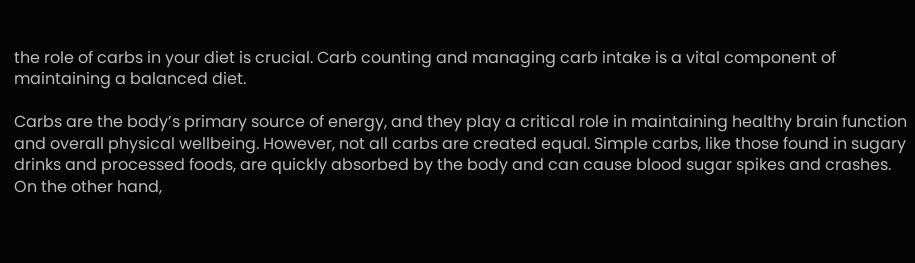the role of carbs in your diet is crucial. Carb counting and managing carb intake is a vital component of maintaining a balanced diet.

Carbs are the body’s primary source of energy, and they play a critical role in maintaining healthy brain function and overall physical wellbeing. However, not all carbs are created equal. Simple carbs, like those found in sugary drinks and processed foods, are quickly absorbed by the body and can cause blood sugar spikes and crashes. On the other hand,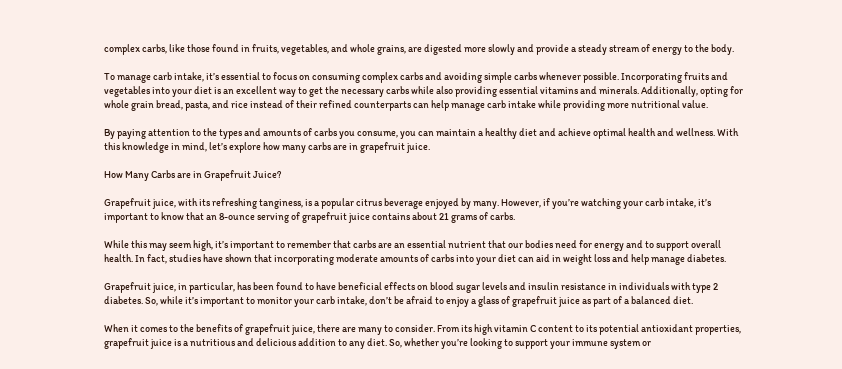complex carbs, like those found in fruits, vegetables, and whole grains, are digested more slowly and provide a steady stream of energy to the body.

To manage carb intake, it’s essential to focus on consuming complex carbs and avoiding simple carbs whenever possible. Incorporating fruits and vegetables into your diet is an excellent way to get the necessary carbs while also providing essential vitamins and minerals. Additionally, opting for whole grain bread, pasta, and rice instead of their refined counterparts can help manage carb intake while providing more nutritional value.

By paying attention to the types and amounts of carbs you consume, you can maintain a healthy diet and achieve optimal health and wellness. With this knowledge in mind, let’s explore how many carbs are in grapefruit juice.

How Many Carbs are in Grapefruit Juice?

Grapefruit juice, with its refreshing tanginess, is a popular citrus beverage enjoyed by many. However, if you’re watching your carb intake, it’s important to know that an 8-ounce serving of grapefruit juice contains about 21 grams of carbs.

While this may seem high, it’s important to remember that carbs are an essential nutrient that our bodies need for energy and to support overall health. In fact, studies have shown that incorporating moderate amounts of carbs into your diet can aid in weight loss and help manage diabetes.

Grapefruit juice, in particular, has been found to have beneficial effects on blood sugar levels and insulin resistance in individuals with type 2 diabetes. So, while it’s important to monitor your carb intake, don’t be afraid to enjoy a glass of grapefruit juice as part of a balanced diet.

When it comes to the benefits of grapefruit juice, there are many to consider. From its high vitamin C content to its potential antioxidant properties, grapefruit juice is a nutritious and delicious addition to any diet. So, whether you’re looking to support your immune system or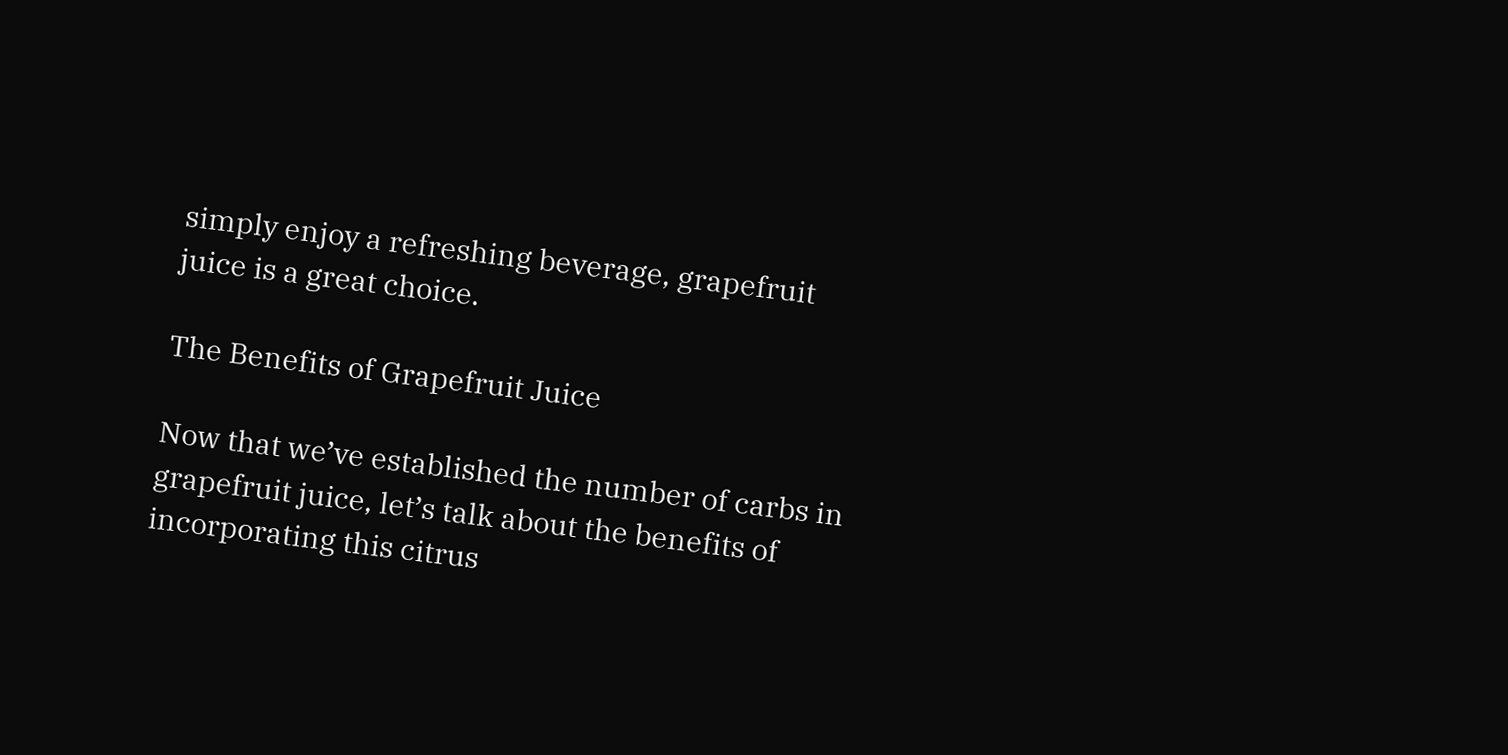simply enjoy a refreshing beverage, grapefruit juice is a great choice.

The Benefits of Grapefruit Juice

Now that we’ve established the number of carbs in grapefruit juice, let’s talk about the benefits of incorporating this citrus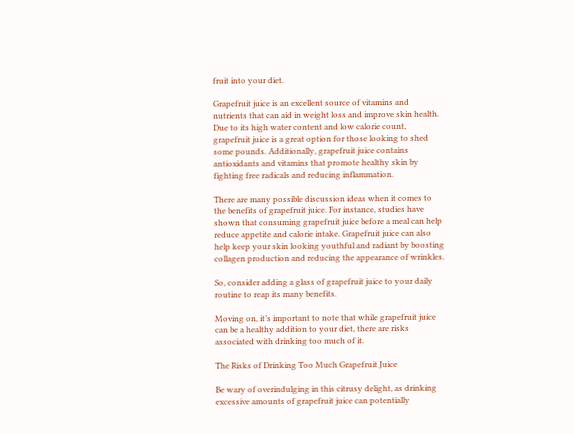fruit into your diet.

Grapefruit juice is an excellent source of vitamins and nutrients that can aid in weight loss and improve skin health. Due to its high water content and low calorie count, grapefruit juice is a great option for those looking to shed some pounds. Additionally, grapefruit juice contains antioxidants and vitamins that promote healthy skin by fighting free radicals and reducing inflammation.

There are many possible discussion ideas when it comes to the benefits of grapefruit juice. For instance, studies have shown that consuming grapefruit juice before a meal can help reduce appetite and calorie intake. Grapefruit juice can also help keep your skin looking youthful and radiant by boosting collagen production and reducing the appearance of wrinkles.

So, consider adding a glass of grapefruit juice to your daily routine to reap its many benefits.

Moving on, it’s important to note that while grapefruit juice can be a healthy addition to your diet, there are risks associated with drinking too much of it.

The Risks of Drinking Too Much Grapefruit Juice

Be wary of overindulging in this citrusy delight, as drinking excessive amounts of grapefruit juice can potentially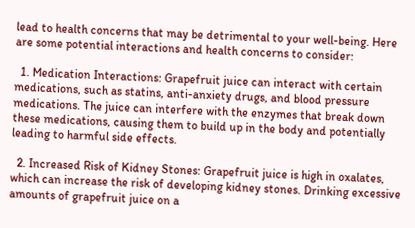lead to health concerns that may be detrimental to your well-being. Here are some potential interactions and health concerns to consider:

  1. Medication Interactions: Grapefruit juice can interact with certain medications, such as statins, anti-anxiety drugs, and blood pressure medications. The juice can interfere with the enzymes that break down these medications, causing them to build up in the body and potentially leading to harmful side effects.

  2. Increased Risk of Kidney Stones: Grapefruit juice is high in oxalates, which can increase the risk of developing kidney stones. Drinking excessive amounts of grapefruit juice on a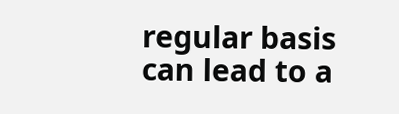regular basis can lead to a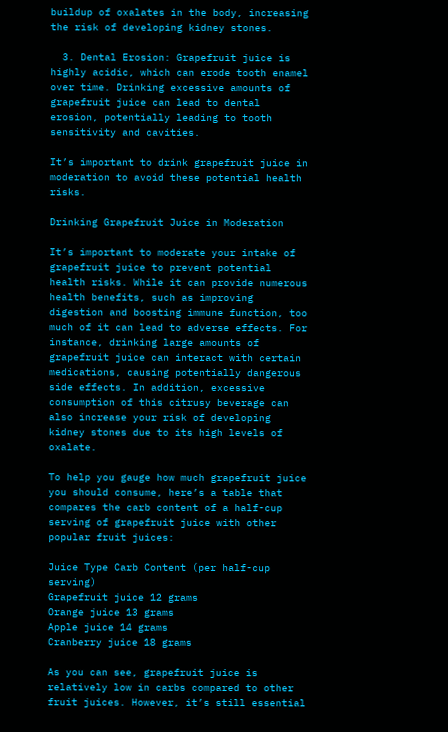buildup of oxalates in the body, increasing the risk of developing kidney stones.

  3. Dental Erosion: Grapefruit juice is highly acidic, which can erode tooth enamel over time. Drinking excessive amounts of grapefruit juice can lead to dental erosion, potentially leading to tooth sensitivity and cavities.

It’s important to drink grapefruit juice in moderation to avoid these potential health risks.

Drinking Grapefruit Juice in Moderation

It’s important to moderate your intake of grapefruit juice to prevent potential health risks. While it can provide numerous health benefits, such as improving digestion and boosting immune function, too much of it can lead to adverse effects. For instance, drinking large amounts of grapefruit juice can interact with certain medications, causing potentially dangerous side effects. In addition, excessive consumption of this citrusy beverage can also increase your risk of developing kidney stones due to its high levels of oxalate.

To help you gauge how much grapefruit juice you should consume, here’s a table that compares the carb content of a half-cup serving of grapefruit juice with other popular fruit juices:

Juice Type Carb Content (per half-cup serving)
Grapefruit juice 12 grams
Orange juice 13 grams
Apple juice 14 grams
Cranberry juice 18 grams

As you can see, grapefruit juice is relatively low in carbs compared to other fruit juices. However, it’s still essential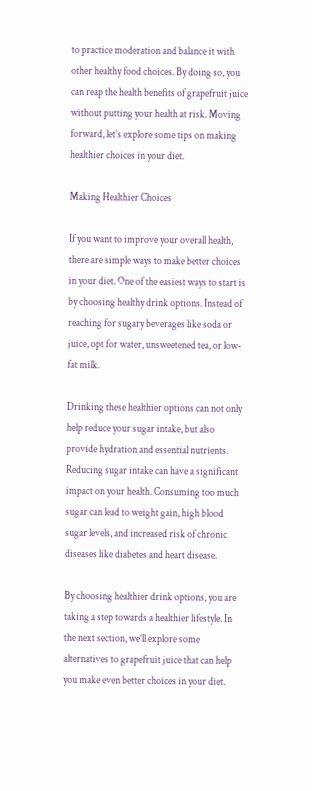to practice moderation and balance it with other healthy food choices. By doing so, you can reap the health benefits of grapefruit juice without putting your health at risk. Moving forward, let’s explore some tips on making healthier choices in your diet.

Making Healthier Choices

If you want to improve your overall health, there are simple ways to make better choices in your diet. One of the easiest ways to start is by choosing healthy drink options. Instead of reaching for sugary beverages like soda or juice, opt for water, unsweetened tea, or low-fat milk.

Drinking these healthier options can not only help reduce your sugar intake, but also provide hydration and essential nutrients. Reducing sugar intake can have a significant impact on your health. Consuming too much sugar can lead to weight gain, high blood sugar levels, and increased risk of chronic diseases like diabetes and heart disease.

By choosing healthier drink options, you are taking a step towards a healthier lifestyle. In the next section, we’ll explore some alternatives to grapefruit juice that can help you make even better choices in your diet.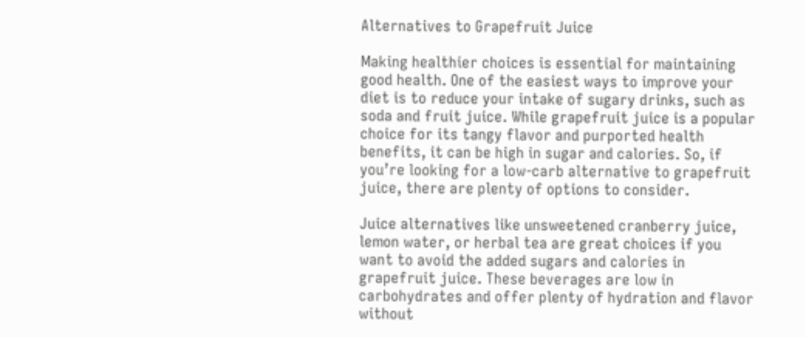Alternatives to Grapefruit Juice

Making healthier choices is essential for maintaining good health. One of the easiest ways to improve your diet is to reduce your intake of sugary drinks, such as soda and fruit juice. While grapefruit juice is a popular choice for its tangy flavor and purported health benefits, it can be high in sugar and calories. So, if you’re looking for a low-carb alternative to grapefruit juice, there are plenty of options to consider.

Juice alternatives like unsweetened cranberry juice, lemon water, or herbal tea are great choices if you want to avoid the added sugars and calories in grapefruit juice. These beverages are low in carbohydrates and offer plenty of hydration and flavor without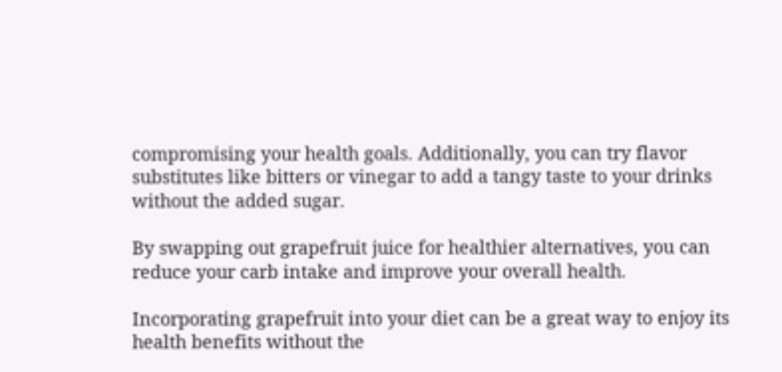compromising your health goals. Additionally, you can try flavor substitutes like bitters or vinegar to add a tangy taste to your drinks without the added sugar.

By swapping out grapefruit juice for healthier alternatives, you can reduce your carb intake and improve your overall health.

Incorporating grapefruit into your diet can be a great way to enjoy its health benefits without the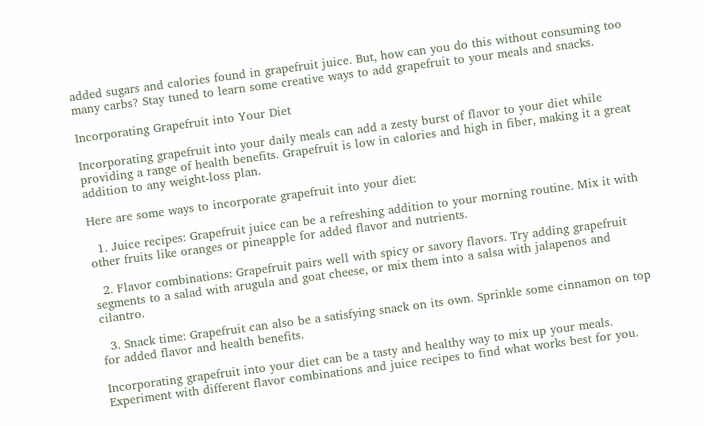added sugars and calories found in grapefruit juice. But, how can you do this without consuming too many carbs? Stay tuned to learn some creative ways to add grapefruit to your meals and snacks.

Incorporating Grapefruit into Your Diet

Incorporating grapefruit into your daily meals can add a zesty burst of flavor to your diet while providing a range of health benefits. Grapefruit is low in calories and high in fiber, making it a great addition to any weight-loss plan.

Here are some ways to incorporate grapefruit into your diet:

  1. Juice recipes: Grapefruit juice can be a refreshing addition to your morning routine. Mix it with other fruits like oranges or pineapple for added flavor and nutrients.

  2. Flavor combinations: Grapefruit pairs well with spicy or savory flavors. Try adding grapefruit segments to a salad with arugula and goat cheese, or mix them into a salsa with jalapenos and cilantro.

  3. Snack time: Grapefruit can also be a satisfying snack on its own. Sprinkle some cinnamon on top for added flavor and health benefits.

Incorporating grapefruit into your diet can be a tasty and healthy way to mix up your meals. Experiment with different flavor combinations and juice recipes to find what works best for you.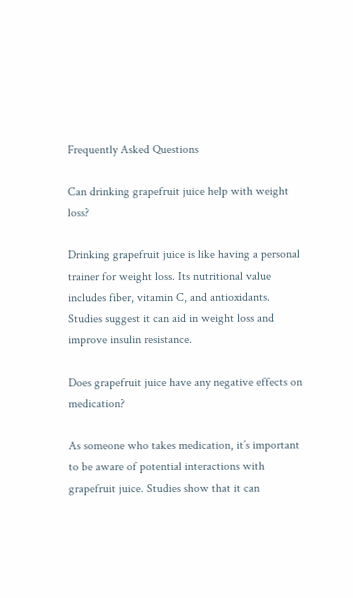Frequently Asked Questions

Can drinking grapefruit juice help with weight loss?

Drinking grapefruit juice is like having a personal trainer for weight loss. Its nutritional value includes fiber, vitamin C, and antioxidants. Studies suggest it can aid in weight loss and improve insulin resistance.

Does grapefruit juice have any negative effects on medication?

As someone who takes medication, it’s important to be aware of potential interactions with grapefruit juice. Studies show that it can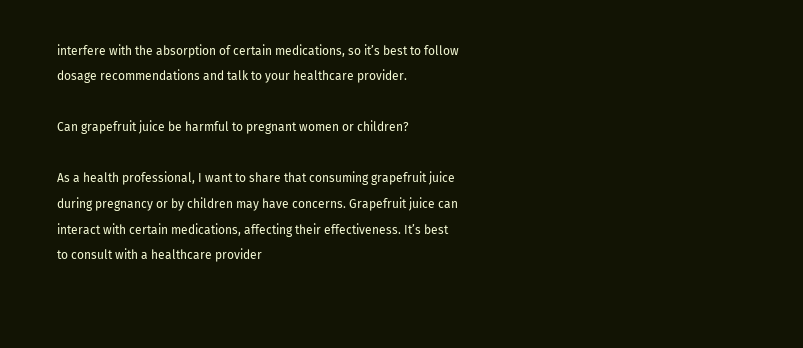interfere with the absorption of certain medications, so it’s best to follow dosage recommendations and talk to your healthcare provider.

Can grapefruit juice be harmful to pregnant women or children?

As a health professional, I want to share that consuming grapefruit juice during pregnancy or by children may have concerns. Grapefruit juice can interact with certain medications, affecting their effectiveness. It’s best to consult with a healthcare provider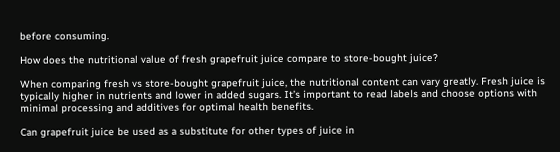before consuming.

How does the nutritional value of fresh grapefruit juice compare to store-bought juice?

When comparing fresh vs store-bought grapefruit juice, the nutritional content can vary greatly. Fresh juice is typically higher in nutrients and lower in added sugars. It’s important to read labels and choose options with minimal processing and additives for optimal health benefits.

Can grapefruit juice be used as a substitute for other types of juice in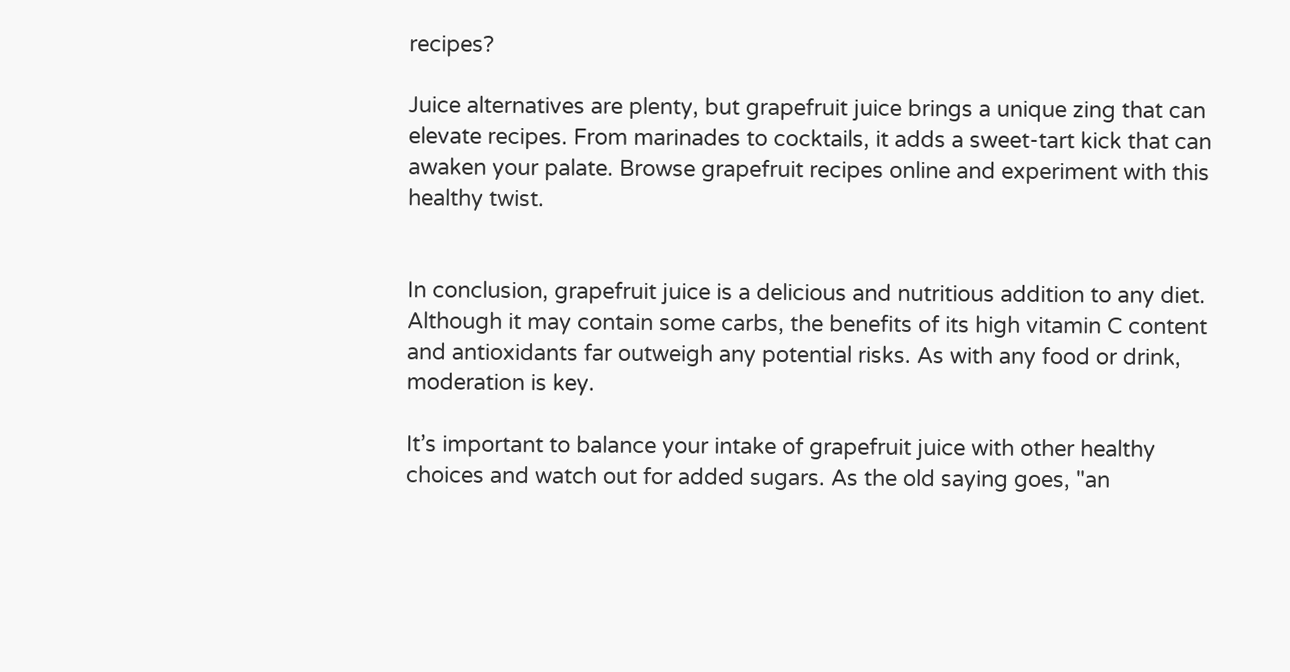recipes?

Juice alternatives are plenty, but grapefruit juice brings a unique zing that can elevate recipes. From marinades to cocktails, it adds a sweet-tart kick that can awaken your palate. Browse grapefruit recipes online and experiment with this healthy twist.


In conclusion, grapefruit juice is a delicious and nutritious addition to any diet. Although it may contain some carbs, the benefits of its high vitamin C content and antioxidants far outweigh any potential risks. As with any food or drink, moderation is key.

It’s important to balance your intake of grapefruit juice with other healthy choices and watch out for added sugars. As the old saying goes, "an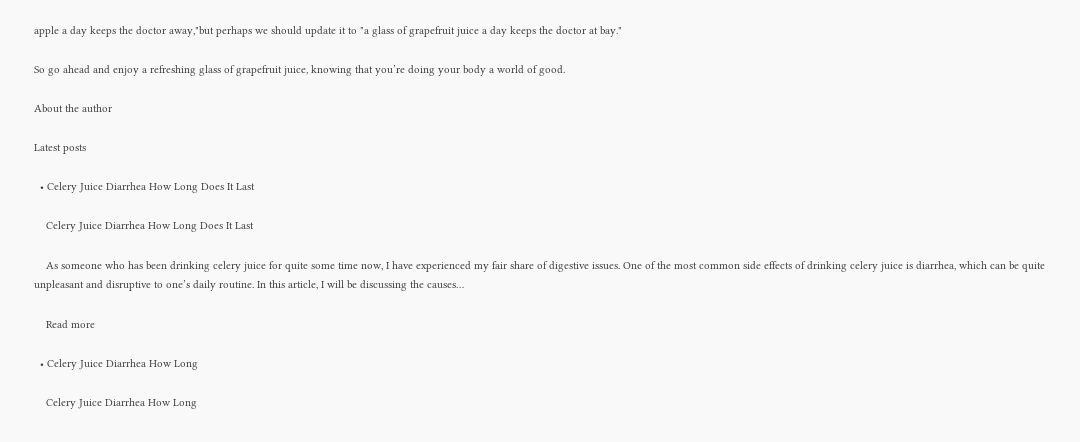apple a day keeps the doctor away,"but perhaps we should update it to "a glass of grapefruit juice a day keeps the doctor at bay."

So go ahead and enjoy a refreshing glass of grapefruit juice, knowing that you’re doing your body a world of good.

About the author

Latest posts

  • Celery Juice Diarrhea How Long Does It Last

    Celery Juice Diarrhea How Long Does It Last

    As someone who has been drinking celery juice for quite some time now, I have experienced my fair share of digestive issues. One of the most common side effects of drinking celery juice is diarrhea, which can be quite unpleasant and disruptive to one’s daily routine. In this article, I will be discussing the causes…

    Read more

  • Celery Juice Diarrhea How Long

    Celery Juice Diarrhea How Long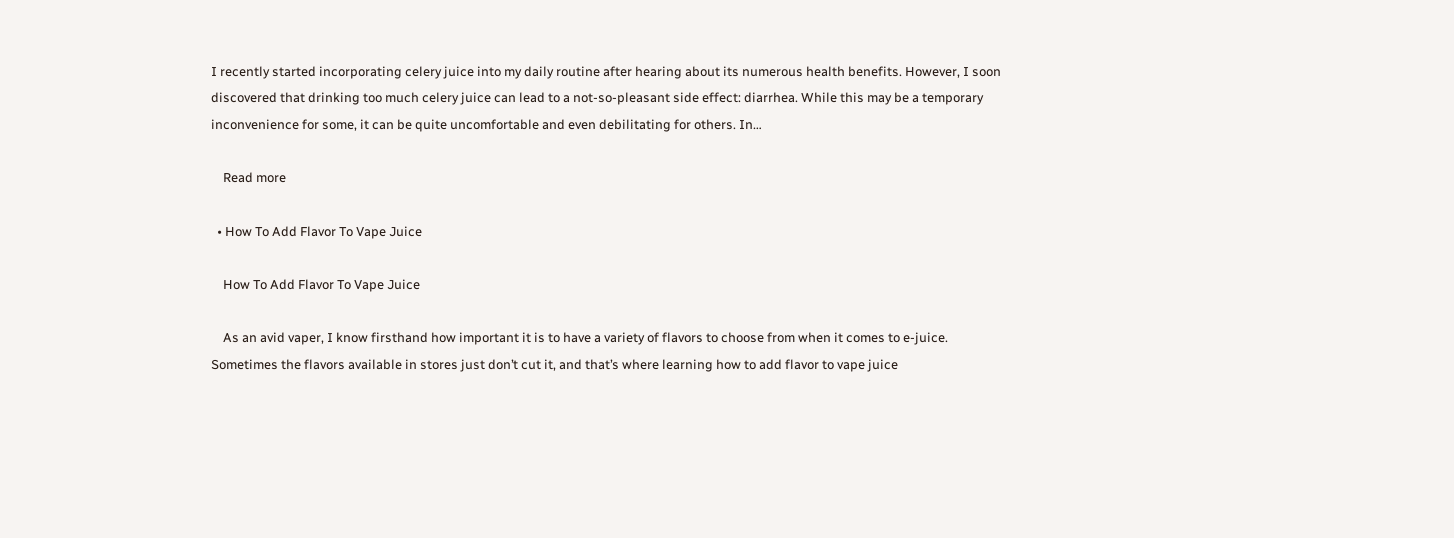I recently started incorporating celery juice into my daily routine after hearing about its numerous health benefits. However, I soon discovered that drinking too much celery juice can lead to a not-so-pleasant side effect: diarrhea. While this may be a temporary inconvenience for some, it can be quite uncomfortable and even debilitating for others. In…

    Read more

  • How To Add Flavor To Vape Juice

    How To Add Flavor To Vape Juice

    As an avid vaper, I know firsthand how important it is to have a variety of flavors to choose from when it comes to e-juice. Sometimes the flavors available in stores just don’t cut it, and that’s where learning how to add flavor to vape juice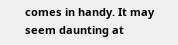comes in handy. It may seem daunting at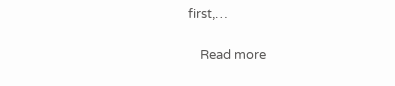first,…

    Read more